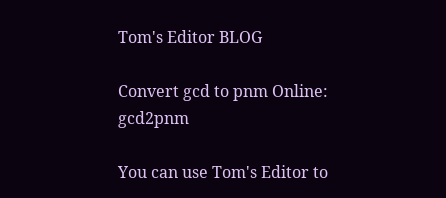Tom's Editor BLOG

Convert gcd to pnm Online: gcd2pnm

You can use Tom's Editor to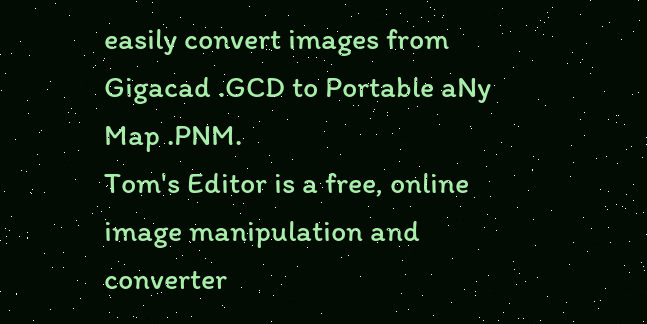easily convert images from
Gigacad .GCD to Portable aNy Map .PNM.
Tom's Editor is a free, online image manipulation and converter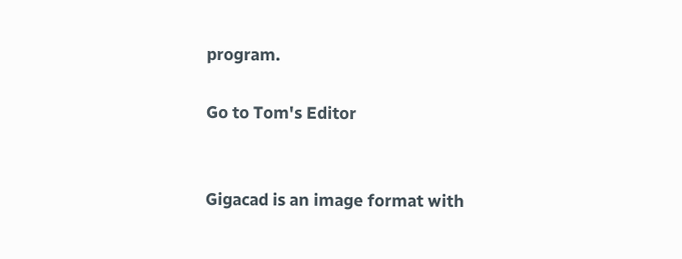program.

Go to Tom's Editor


Gigacad is an image format with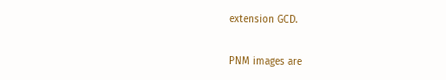extension GCD.


PNM images are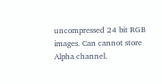uncompressed 24 bit RGB images. Can cannot store Alpha channel.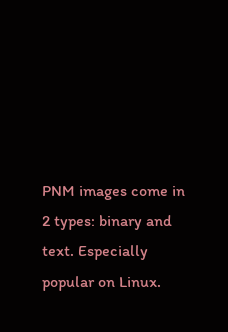PNM images come in 2 types: binary and text. Especially popular on Linux.